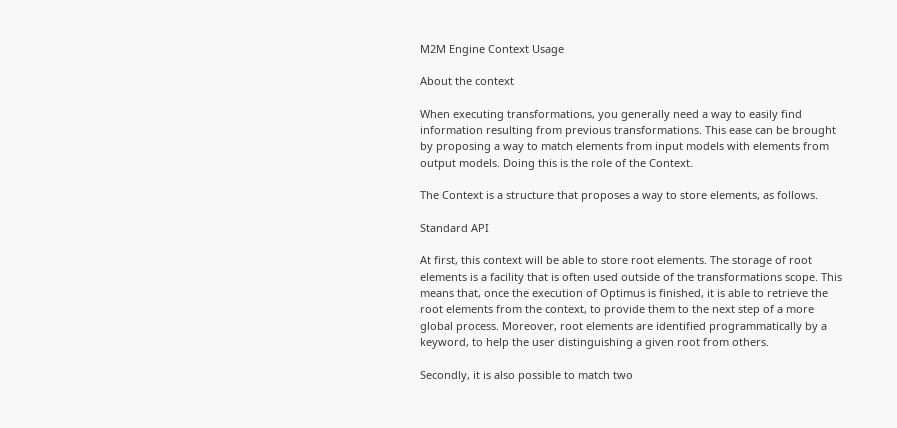M2M Engine Context Usage

About the context

When executing transformations, you generally need a way to easily find information resulting from previous transformations. This ease can be brought by proposing a way to match elements from input models with elements from output models. Doing this is the role of the Context.

The Context is a structure that proposes a way to store elements, as follows.

Standard API

At first, this context will be able to store root elements. The storage of root elements is a facility that is often used outside of the transformations scope. This means that, once the execution of Optimus is finished, it is able to retrieve the root elements from the context, to provide them to the next step of a more global process. Moreover, root elements are identified programmatically by a keyword, to help the user distinguishing a given root from others.

Secondly, it is also possible to match two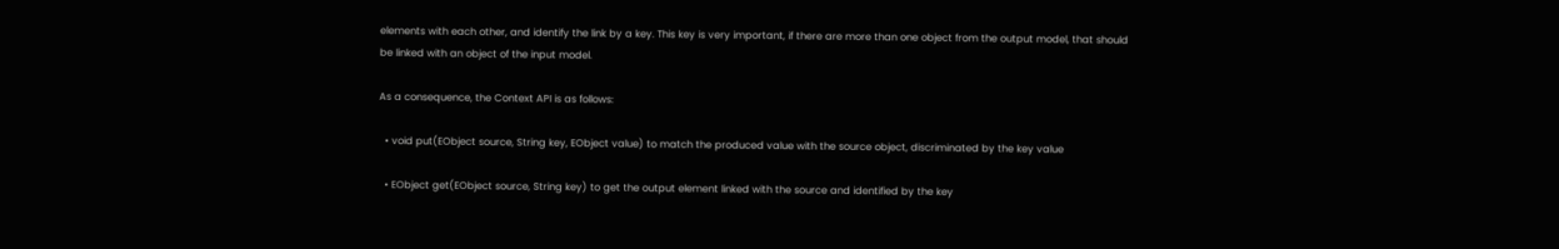elements with each other, and identify the link by a key. This key is very important, if there are more than one object from the output model, that should be linked with an object of the input model.

As a consequence, the Context API is as follows:

  • void put(EObject source, String key, EObject value) to match the produced value with the source object, discriminated by the key value

  • EObject get(EObject source, String key) to get the output element linked with the source and identified by the key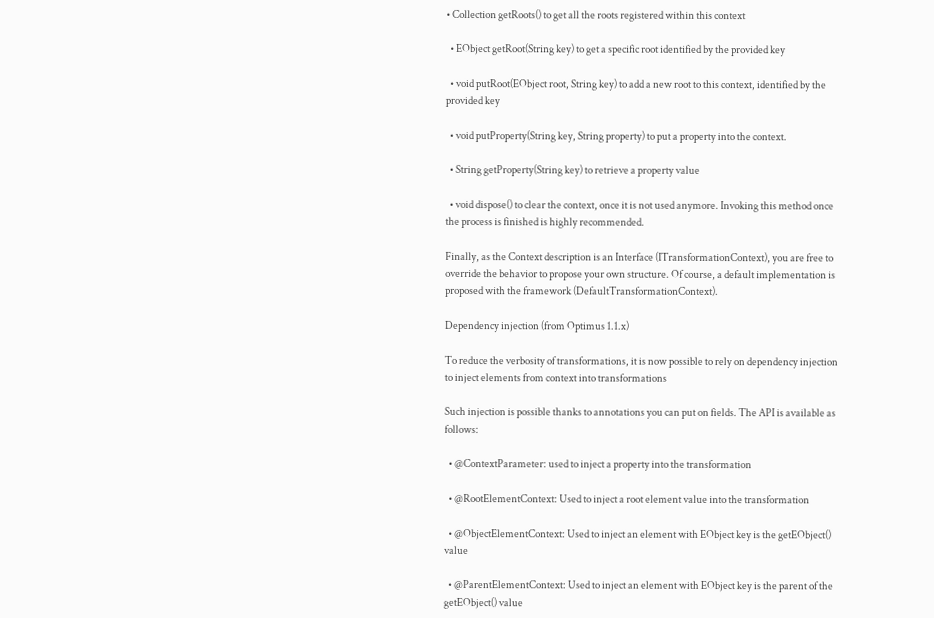• Collection getRoots() to get all the roots registered within this context

  • EObject getRoot(String key) to get a specific root identified by the provided key

  • void putRoot(EObject root, String key) to add a new root to this context, identified by the provided key

  • void putProperty(String key, String property) to put a property into the context.

  • String getProperty(String key) to retrieve a property value

  • void dispose() to clear the context, once it is not used anymore. Invoking this method once the process is finished is highly recommended.

Finally, as the Context description is an Interface (ITransformationContext), you are free to override the behavior to propose your own structure. Of course, a default implementation is proposed with the framework (DefaultTransformationContext).

Dependency injection (from Optimus 1.1.x)

To reduce the verbosity of transformations, it is now possible to rely on dependency injection to inject elements from context into transformations

Such injection is possible thanks to annotations you can put on fields. The API is available as follows:

  • @ContextParameter: used to inject a property into the transformation

  • @RootElementContext: Used to inject a root element value into the transformation

  • @ObjectElementContext: Used to inject an element with EObject key is the getEObject() value

  • @ParentElementContext: Used to inject an element with EObject key is the parent of the getEObject() value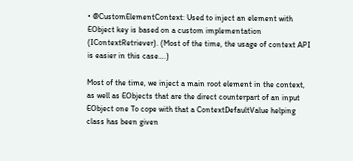• @CustomElementContext: Used to inject an element with EObject key is based on a custom implementation (IContextRetriever). (Most of the time, the usage of context API is easier in this case….)

Most of the time, we inject a main root element in the context, as well as EObjects that are the direct counterpart of an input EObject one To cope with that a ContextDefaultValue helping class has been given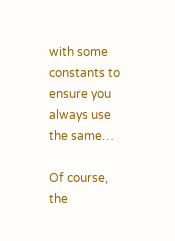with some constants to ensure you always use the same…

Of course, the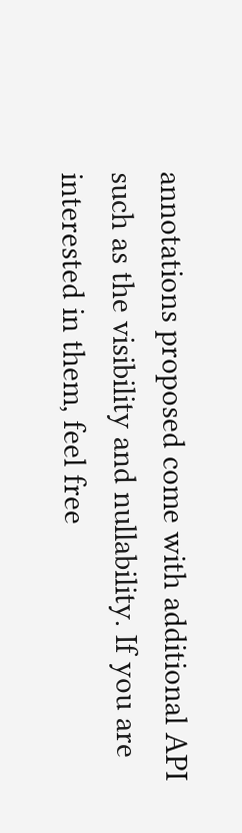annotations proposed come with additional API such as the visibility and nullability. If you are interested in them, feel free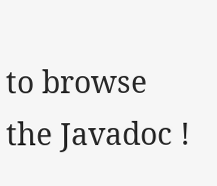to browse the Javadoc !